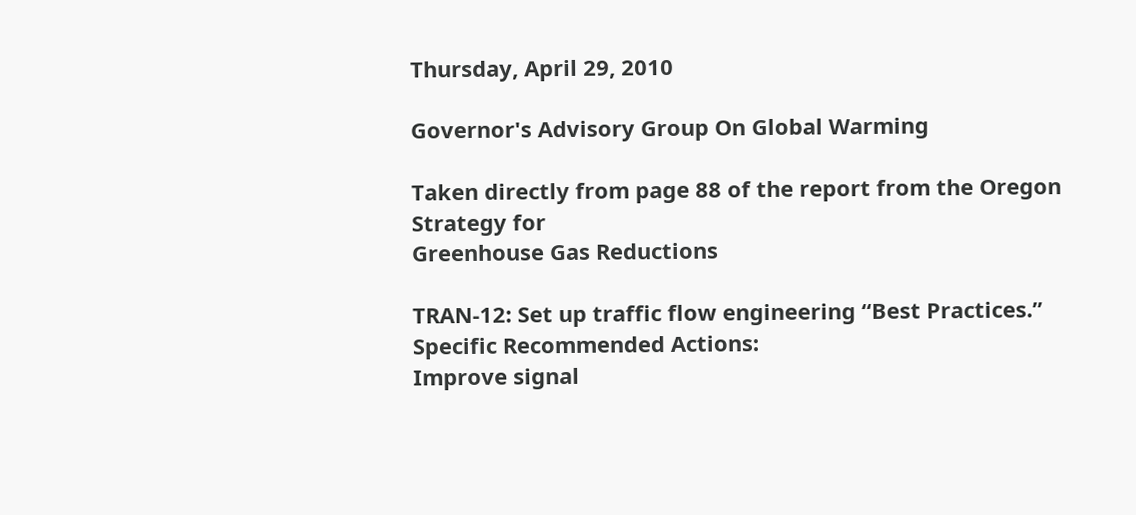Thursday, April 29, 2010

Governor's Advisory Group On Global Warming

Taken directly from page 88 of the report from the Oregon Strategy for
Greenhouse Gas Reductions

TRAN-12: Set up traffic flow engineering “Best Practices.”
Specific Recommended Actions:
Improve signal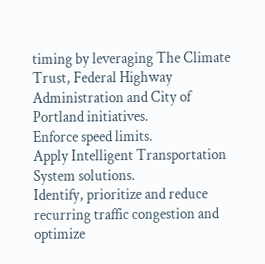timing by leveraging The Climate Trust, Federal Highway Administration and City of Portland initiatives.
Enforce speed limits.
Apply Intelligent Transportation System solutions.
Identify, prioritize and reduce recurring traffic congestion and optimize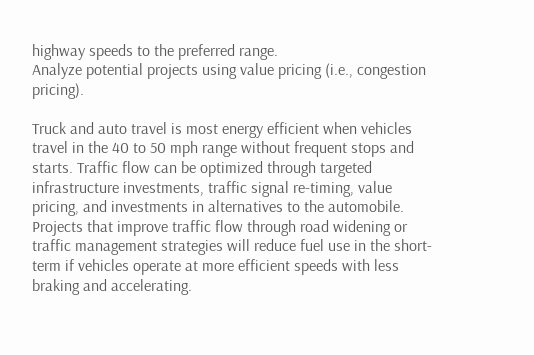highway speeds to the preferred range.
Analyze potential projects using value pricing (i.e., congestion pricing).

Truck and auto travel is most energy efficient when vehicles travel in the 40 to 50 mph range without frequent stops and starts. Traffic flow can be optimized through targeted infrastructure investments, traffic signal re-timing, value pricing, and investments in alternatives to the automobile. Projects that improve traffic flow through road widening or traffic management strategies will reduce fuel use in the short-term if vehicles operate at more efficient speeds with less braking and accelerating.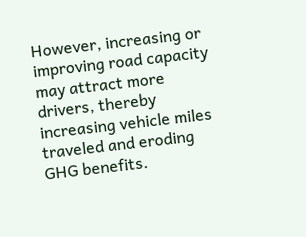However, increasing or improving road capacity may attract more
drivers, thereby increasing vehicle miles traveled and eroding GHG benefits.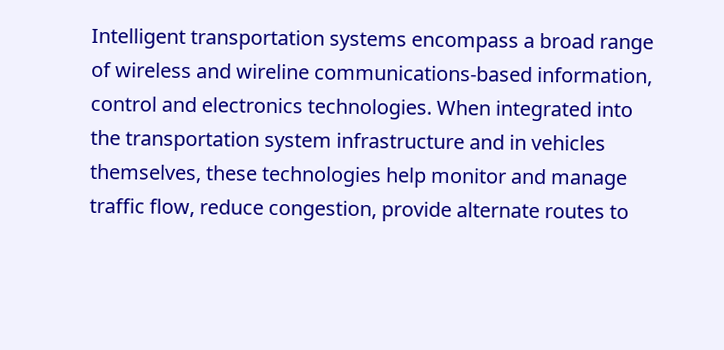Intelligent transportation systems encompass a broad range of wireless and wireline communications-based information, control and electronics technologies. When integrated into the transportation system infrastructure and in vehicles themselves, these technologies help monitor and manage traffic flow, reduce congestion, provide alternate routes to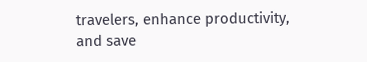travelers, enhance productivity, and save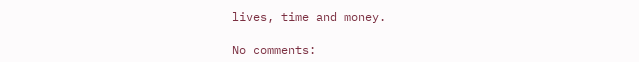lives, time and money.

No comments: